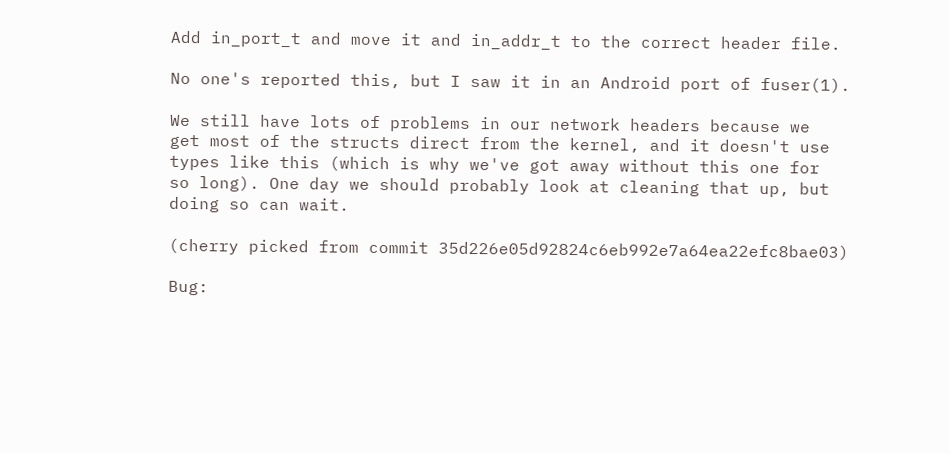Add in_port_t and move it and in_addr_t to the correct header file.

No one's reported this, but I saw it in an Android port of fuser(1).

We still have lots of problems in our network headers because we
get most of the structs direct from the kernel, and it doesn't use
types like this (which is why we've got away without this one for
so long). One day we should probably look at cleaning that up, but
doing so can wait.

(cherry picked from commit 35d226e05d92824c6eb992e7a64ea22efc8bae03)

Bug: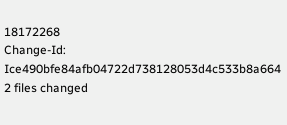18172268
Change-Id: Ice490bfe84afb04722d738128053d4c533b8a664
2 files changed